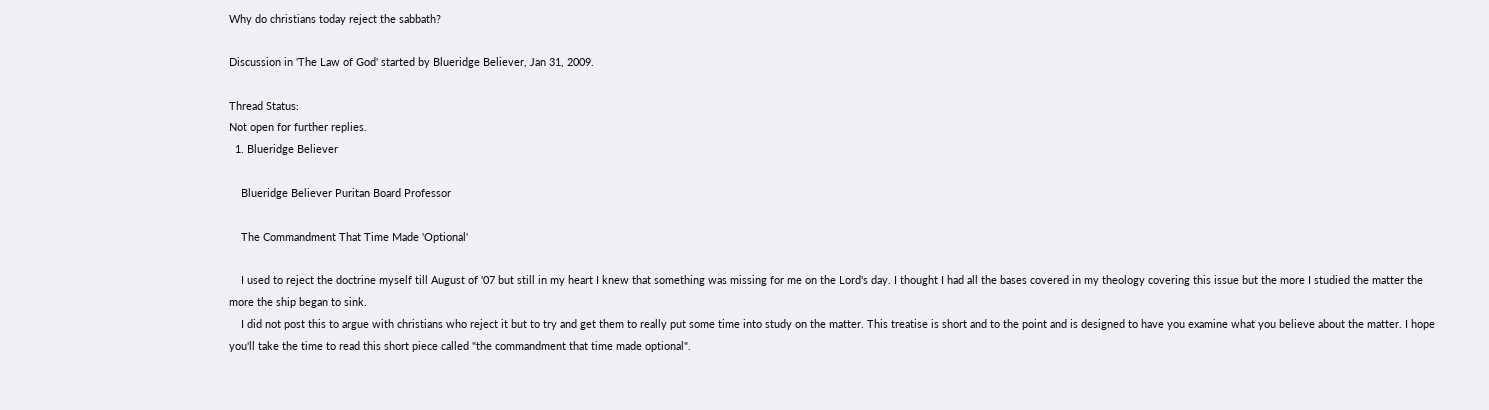Why do christians today reject the sabbath?

Discussion in 'The Law of God' started by Blueridge Believer, Jan 31, 2009.

Thread Status:
Not open for further replies.
  1. Blueridge Believer

    Blueridge Believer Puritan Board Professor

    The Commandment That Time Made 'Optional'

    I used to reject the doctrine myself till August of '07 but still in my heart I knew that something was missing for me on the Lord's day. I thought I had all the bases covered in my theology covering this issue but the more I studied the matter the more the ship began to sink.
    I did not post this to argue with christians who reject it but to try and get them to really put some time into study on the matter. This treatise is short and to the point and is designed to have you examine what you believe about the matter. I hope you'll take the time to read this short piece called "the commandment that time made optional".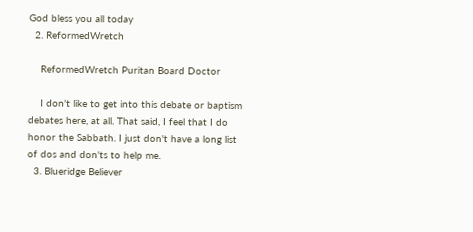God bless you all today
  2. ReformedWretch

    ReformedWretch Puritan Board Doctor

    I don't like to get into this debate or baptism debates here, at all. That said, I feel that I do honor the Sabbath. I just don't have a long list of dos and don'ts to help me.
  3. Blueridge Believer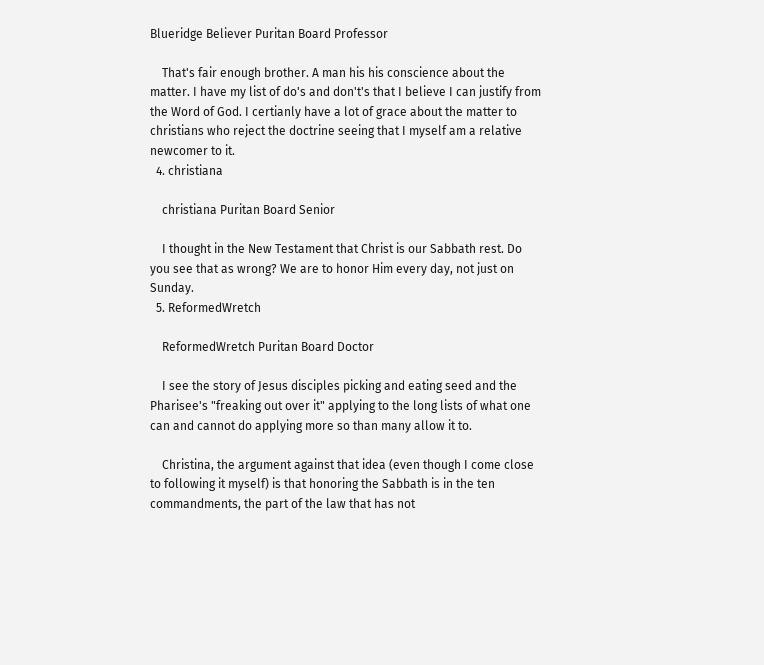Blueridge Believer Puritan Board Professor

    That's fair enough brother. A man his his conscience about the matter. I have my list of do's and don't's that I believe I can justify from the Word of God. I certianly have a lot of grace about the matter to christians who reject the doctrine seeing that I myself am a relative newcomer to it.
  4. christiana

    christiana Puritan Board Senior

    I thought in the New Testament that Christ is our Sabbath rest. Do you see that as wrong? We are to honor Him every day, not just on Sunday.
  5. ReformedWretch

    ReformedWretch Puritan Board Doctor

    I see the story of Jesus disciples picking and eating seed and the Pharisee's "freaking out over it" applying to the long lists of what one can and cannot do applying more so than many allow it to.

    Christina, the argument against that idea (even though I come close to following it myself) is that honoring the Sabbath is in the ten commandments, the part of the law that has not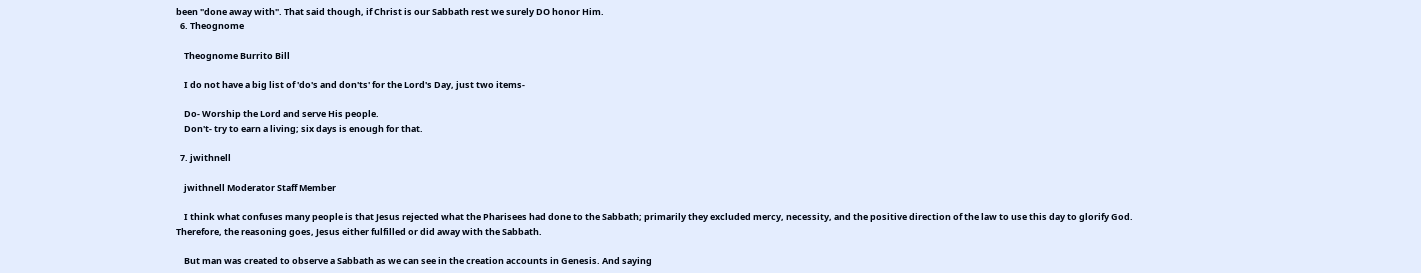been "done away with". That said though, if Christ is our Sabbath rest we surely DO honor Him.
  6. Theognome

    Theognome Burrito Bill

    I do not have a big list of 'do's and don'ts' for the Lord's Day, just two items-

    Do- Worship the Lord and serve His people.
    Don't- try to earn a living; six days is enough for that.

  7. jwithnell

    jwithnell Moderator Staff Member

    I think what confuses many people is that Jesus rejected what the Pharisees had done to the Sabbath; primarily they excluded mercy, necessity, and the positive direction of the law to use this day to glorify God. Therefore, the reasoning goes, Jesus either fulfilled or did away with the Sabbath.

    But man was created to observe a Sabbath as we can see in the creation accounts in Genesis. And saying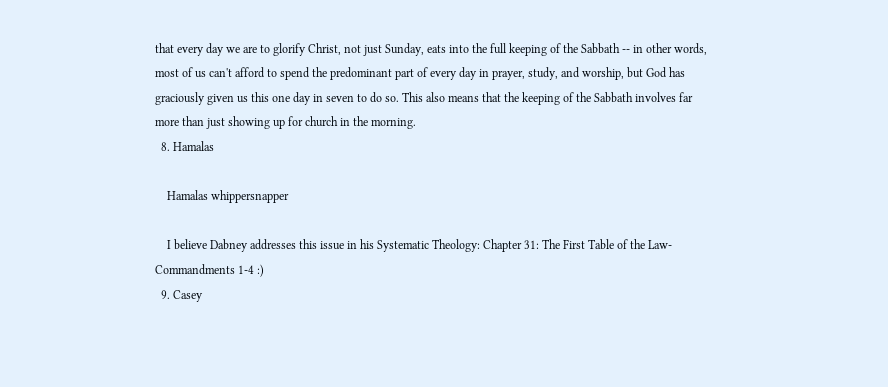that every day we are to glorify Christ, not just Sunday, eats into the full keeping of the Sabbath -- in other words, most of us can't afford to spend the predominant part of every day in prayer, study, and worship, but God has graciously given us this one day in seven to do so. This also means that the keeping of the Sabbath involves far more than just showing up for church in the morning.
  8. Hamalas

    Hamalas whippersnapper

    I believe Dabney addresses this issue in his Systematic Theology: Chapter 31: The First Table of the Law-Commandments 1-4 :)
  9. Casey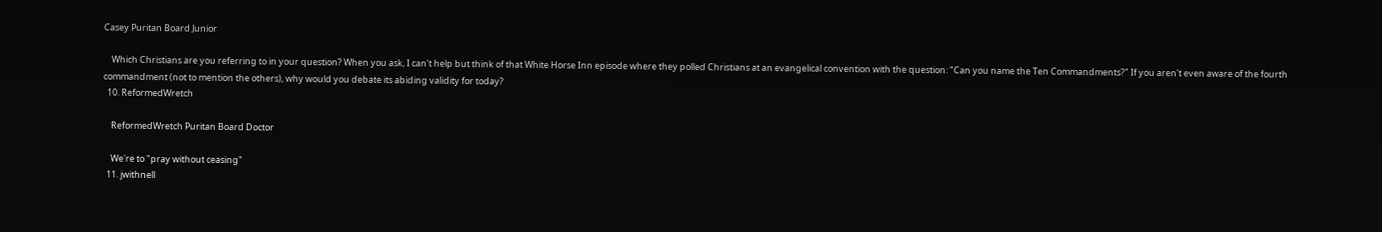Casey Puritan Board Junior

    Which Christians are you referring to in your question? When you ask, I can't help but think of that White Horse Inn episode where they polled Christians at an evangelical convention with the question: "Can you name the Ten Commandments?" If you aren't even aware of the fourth commandment (not to mention the others), why would you debate its abiding validity for today?
  10. ReformedWretch

    ReformedWretch Puritan Board Doctor

    We're to "pray without ceasing"
  11. jwithnell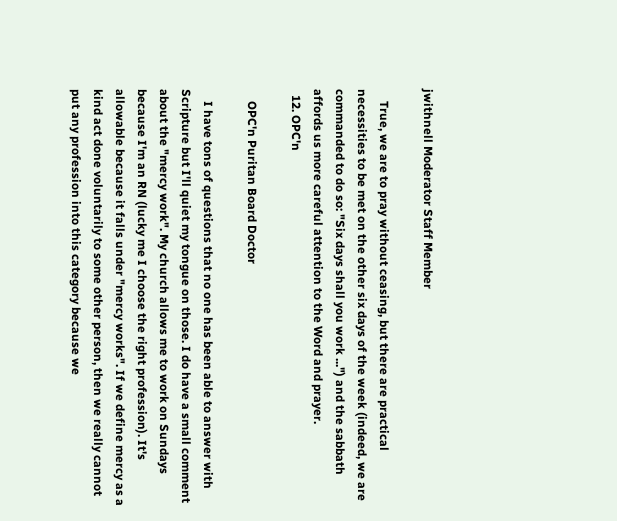jwithnell Moderator Staff Member

    True, we are to pray without ceasing, but there are practical necessities to be met on the other six days of the week (indeed, we are commanded to do so: "Six days shall you work ...") and the sabbath affords us more careful attention to the Word and prayer.
  12. OPC'n

    OPC'n Puritan Board Doctor

    I have tons of questions that no one has been able to answer with Scripture but I'll quiet my tongue on those. I do have a small comment about the "mercy work". My church allows me to work on Sundays because I'm an RN (lucky me I choose the right profession). It's allowable because it falls under "mercy works". If we define mercy as a kind act done voluntarily to some other person, then we really cannot put any profession into this category because we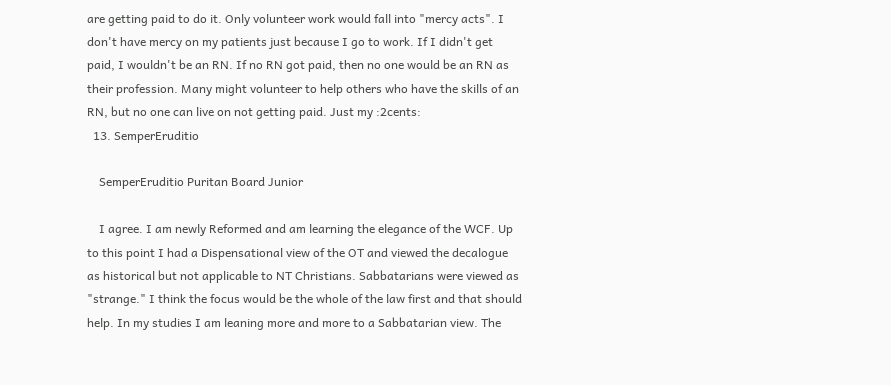are getting paid to do it. Only volunteer work would fall into "mercy acts". I don't have mercy on my patients just because I go to work. If I didn't get paid, I wouldn't be an RN. If no RN got paid, then no one would be an RN as their profession. Many might volunteer to help others who have the skills of an RN, but no one can live on not getting paid. Just my :2cents:
  13. SemperEruditio

    SemperEruditio Puritan Board Junior

    I agree. I am newly Reformed and am learning the elegance of the WCF. Up to this point I had a Dispensational view of the OT and viewed the decalogue as historical but not applicable to NT Christians. Sabbatarians were viewed as "strange." I think the focus would be the whole of the law first and that should help. In my studies I am leaning more and more to a Sabbatarian view. The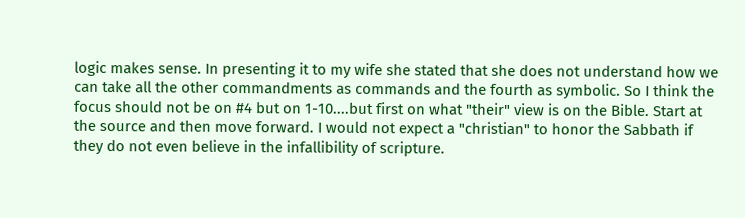logic makes sense. In presenting it to my wife she stated that she does not understand how we can take all the other commandments as commands and the fourth as symbolic. So I think the focus should not be on #4 but on 1-10....but first on what "their" view is on the Bible. Start at the source and then move forward. I would not expect a "christian" to honor the Sabbath if they do not even believe in the infallibility of scripture.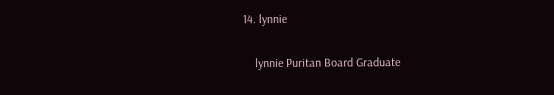14. lynnie

    lynnie Puritan Board Graduate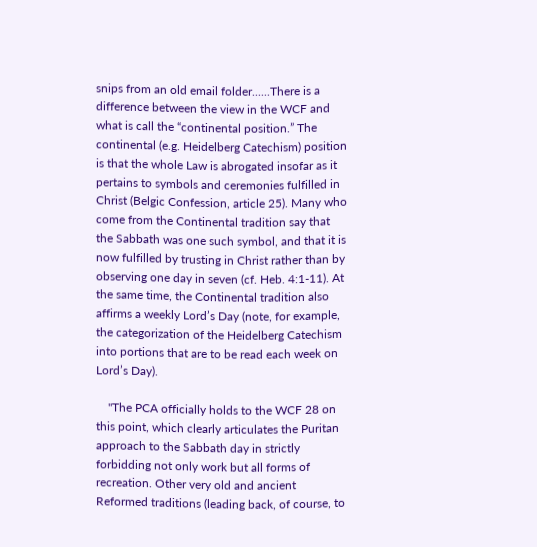snips from an old email folder......There is a difference between the view in the WCF and what is call the “continental position.” The continental (e.g. Heidelberg Catechism) position is that the whole Law is abrogated insofar as it pertains to symbols and ceremonies fulfilled in Christ (Belgic Confession, article 25). Many who come from the Continental tradition say that the Sabbath was one such symbol, and that it is now fulfilled by trusting in Christ rather than by observing one day in seven (cf. Heb. 4:1-11). At the same time, the Continental tradition also affirms a weekly Lord’s Day (note, for example, the categorization of the Heidelberg Catechism into portions that are to be read each week on Lord’s Day).

    "The PCA officially holds to the WCF 28 on this point, which clearly articulates the Puritan approach to the Sabbath day in strictly forbidding not only work but all forms of recreation. Other very old and ancient Reformed traditions (leading back, of course, to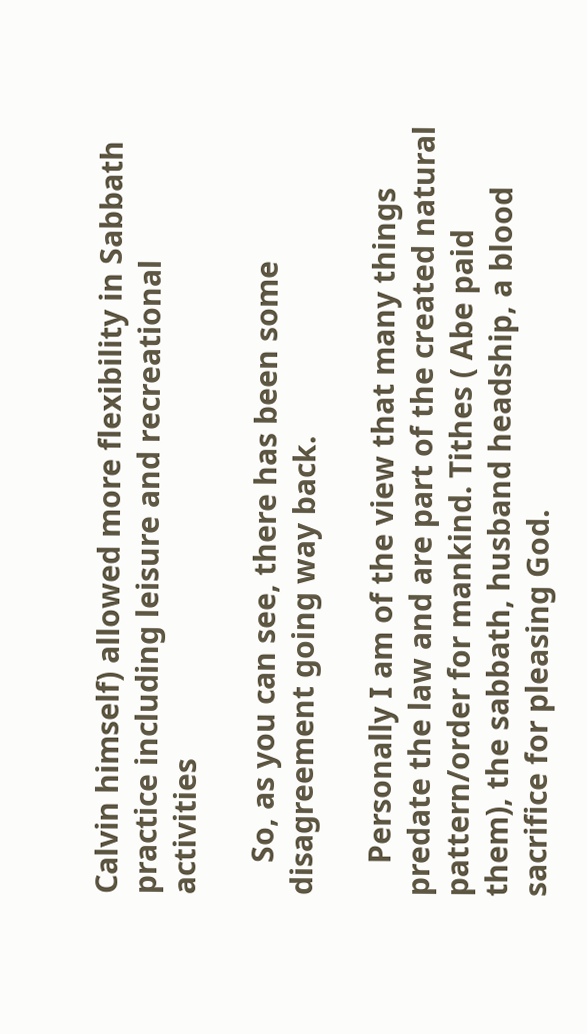Calvin himself) allowed more flexibility in Sabbath practice including leisure and recreational activities

    So, as you can see, there has been some disagreement going way back.

    Personally I am of the view that many things predate the law and are part of the created natural pattern/order for mankind. Tithes ( Abe paid them), the sabbath, husband headship, a blood sacrifice for pleasing God.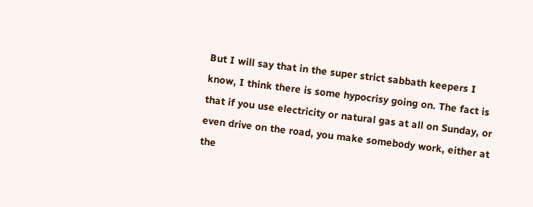But I will say that in the super strict sabbath keepers I know, I think there is some hypocrisy going on. The fact is that if you use electricity or natural gas at all on Sunday, or even drive on the road, you make somebody work, either at the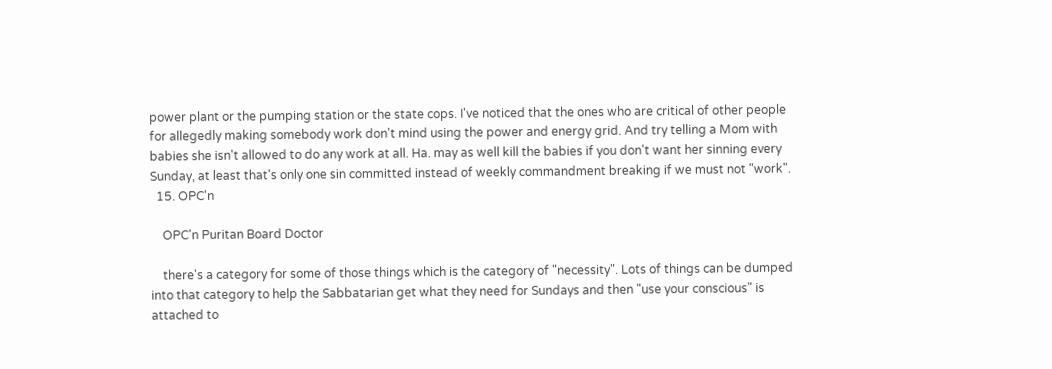power plant or the pumping station or the state cops. I've noticed that the ones who are critical of other people for allegedly making somebody work don't mind using the power and energy grid. And try telling a Mom with babies she isn't allowed to do any work at all. Ha. may as well kill the babies if you don't want her sinning every Sunday, at least that's only one sin committed instead of weekly commandment breaking if we must not "work".
  15. OPC'n

    OPC'n Puritan Board Doctor

    there's a category for some of those things which is the category of "necessity". Lots of things can be dumped into that category to help the Sabbatarian get what they need for Sundays and then "use your conscious" is attached to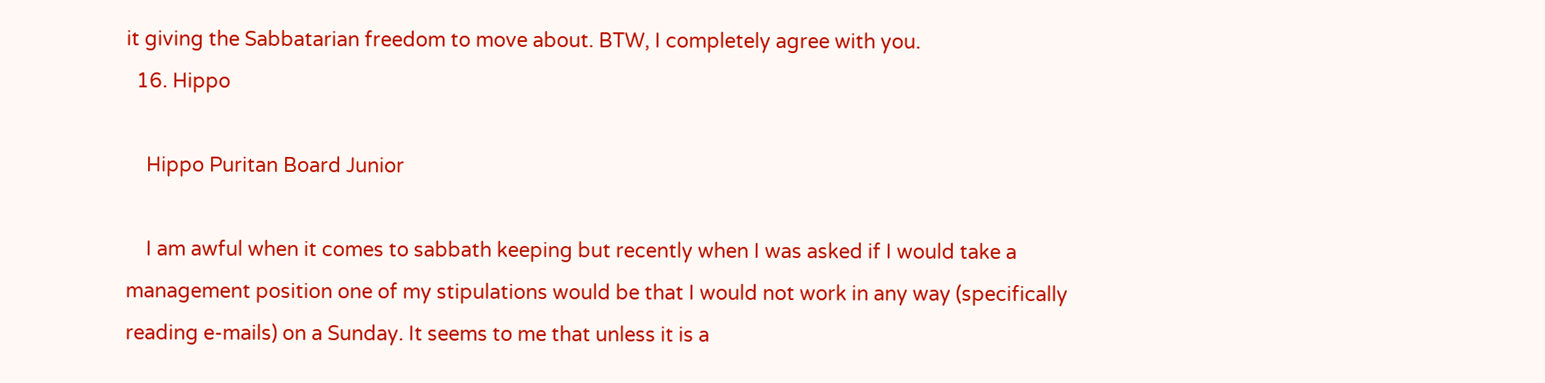it giving the Sabbatarian freedom to move about. BTW, I completely agree with you.
  16. Hippo

    Hippo Puritan Board Junior

    I am awful when it comes to sabbath keeping but recently when I was asked if I would take a management position one of my stipulations would be that I would not work in any way (specifically reading e-mails) on a Sunday. It seems to me that unless it is a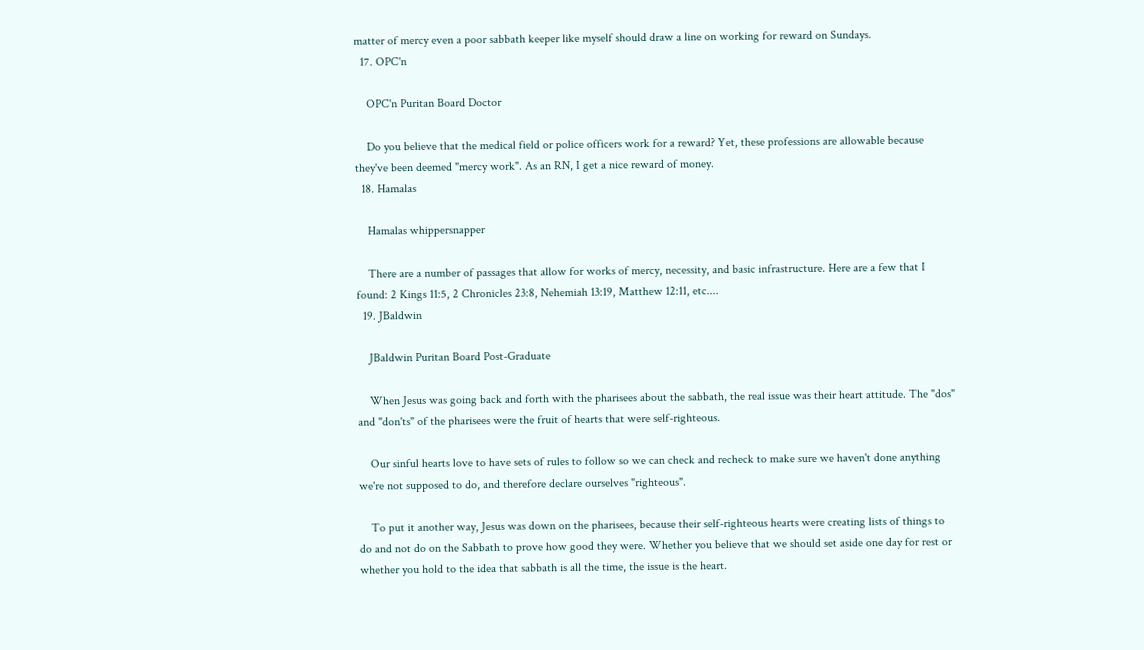matter of mercy even a poor sabbath keeper like myself should draw a line on working for reward on Sundays.
  17. OPC'n

    OPC'n Puritan Board Doctor

    Do you believe that the medical field or police officers work for a reward? Yet, these professions are allowable because they've been deemed "mercy work". As an RN, I get a nice reward of money.
  18. Hamalas

    Hamalas whippersnapper

    There are a number of passages that allow for works of mercy, necessity, and basic infrastructure. Here are a few that I found: 2 Kings 11:5, 2 Chronicles 23:8, Nehemiah 13:19, Matthew 12:11, etc....
  19. JBaldwin

    JBaldwin Puritan Board Post-Graduate

    When Jesus was going back and forth with the pharisees about the sabbath, the real issue was their heart attitude. The "dos" and "don'ts" of the pharisees were the fruit of hearts that were self-righteous.

    Our sinful hearts love to have sets of rules to follow so we can check and recheck to make sure we haven't done anything we're not supposed to do, and therefore declare ourselves "righteous".

    To put it another way, Jesus was down on the pharisees, because their self-righteous hearts were creating lists of things to do and not do on the Sabbath to prove how good they were. Whether you believe that we should set aside one day for rest or whether you hold to the idea that sabbath is all the time, the issue is the heart.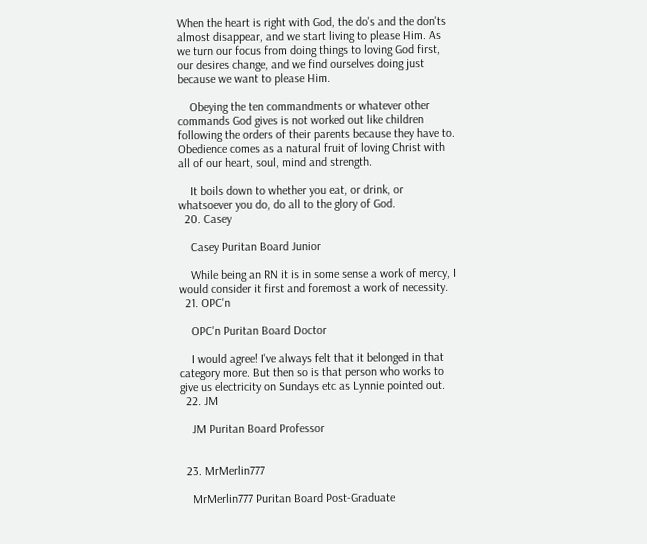When the heart is right with God, the do's and the don'ts almost disappear, and we start living to please Him. As we turn our focus from doing things to loving God first, our desires change, and we find ourselves doing just because we want to please Him.

    Obeying the ten commandments or whatever other commands God gives is not worked out like children following the orders of their parents because they have to. Obedience comes as a natural fruit of loving Christ with all of our heart, soul, mind and strength.

    It boils down to whether you eat, or drink, or whatsoever you do, do all to the glory of God.
  20. Casey

    Casey Puritan Board Junior

    While being an RN it is in some sense a work of mercy, I would consider it first and foremost a work of necessity.
  21. OPC'n

    OPC'n Puritan Board Doctor

    I would agree! I've always felt that it belonged in that category more. But then so is that person who works to give us electricity on Sundays etc as Lynnie pointed out.
  22. JM

    JM Puritan Board Professor


  23. MrMerlin777

    MrMerlin777 Puritan Board Post-Graduate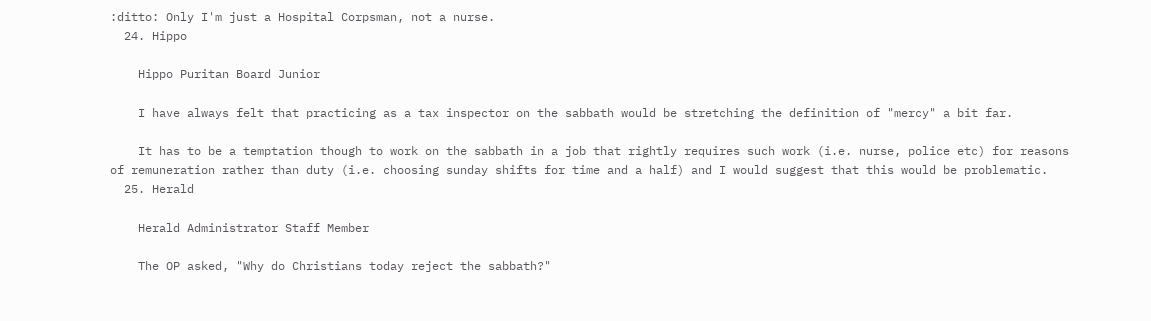:ditto: Only I'm just a Hospital Corpsman, not a nurse.
  24. Hippo

    Hippo Puritan Board Junior

    I have always felt that practicing as a tax inspector on the sabbath would be stretching the definition of "mercy" a bit far.

    It has to be a temptation though to work on the sabbath in a job that rightly requires such work (i.e. nurse, police etc) for reasons of remuneration rather than duty (i.e. choosing sunday shifts for time and a half) and I would suggest that this would be problematic.
  25. Herald

    Herald Administrator Staff Member

    The OP asked, "Why do Christians today reject the sabbath?"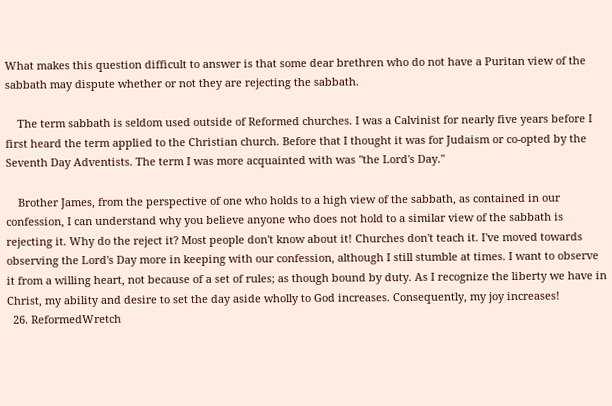What makes this question difficult to answer is that some dear brethren who do not have a Puritan view of the sabbath may dispute whether or not they are rejecting the sabbath.

    The term sabbath is seldom used outside of Reformed churches. I was a Calvinist for nearly five years before I first heard the term applied to the Christian church. Before that I thought it was for Judaism or co-opted by the Seventh Day Adventists. The term I was more acquainted with was "the Lord's Day."

    Brother James, from the perspective of one who holds to a high view of the sabbath, as contained in our confession, I can understand why you believe anyone who does not hold to a similar view of the sabbath is rejecting it. Why do the reject it? Most people don't know about it! Churches don't teach it. I've moved towards observing the Lord's Day more in keeping with our confession, although I still stumble at times. I want to observe it from a willing heart, not because of a set of rules; as though bound by duty. As I recognize the liberty we have in Christ, my ability and desire to set the day aside wholly to God increases. Consequently, my joy increases!
  26. ReformedWretch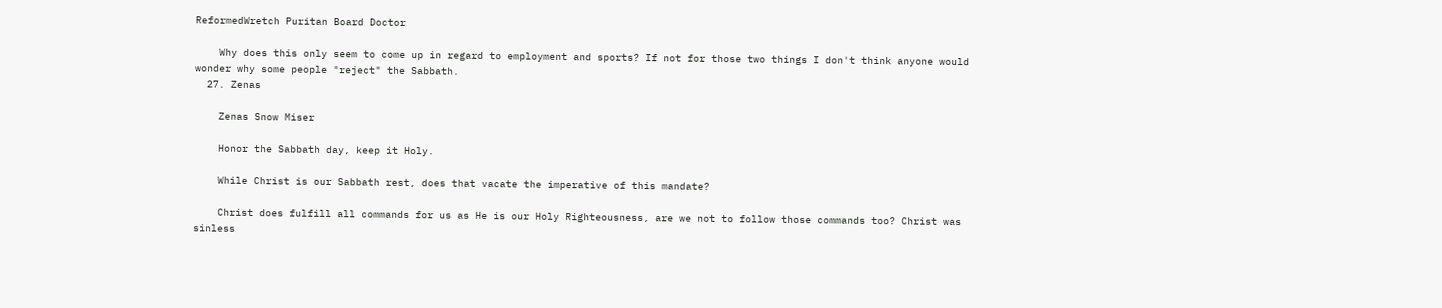ReformedWretch Puritan Board Doctor

    Why does this only seem to come up in regard to employment and sports? If not for those two things I don't think anyone would wonder why some people "reject" the Sabbath.
  27. Zenas

    Zenas Snow Miser

    Honor the Sabbath day, keep it Holy.

    While Christ is our Sabbath rest, does that vacate the imperative of this mandate?

    Christ does fulfill all commands for us as He is our Holy Righteousness, are we not to follow those commands too? Christ was sinless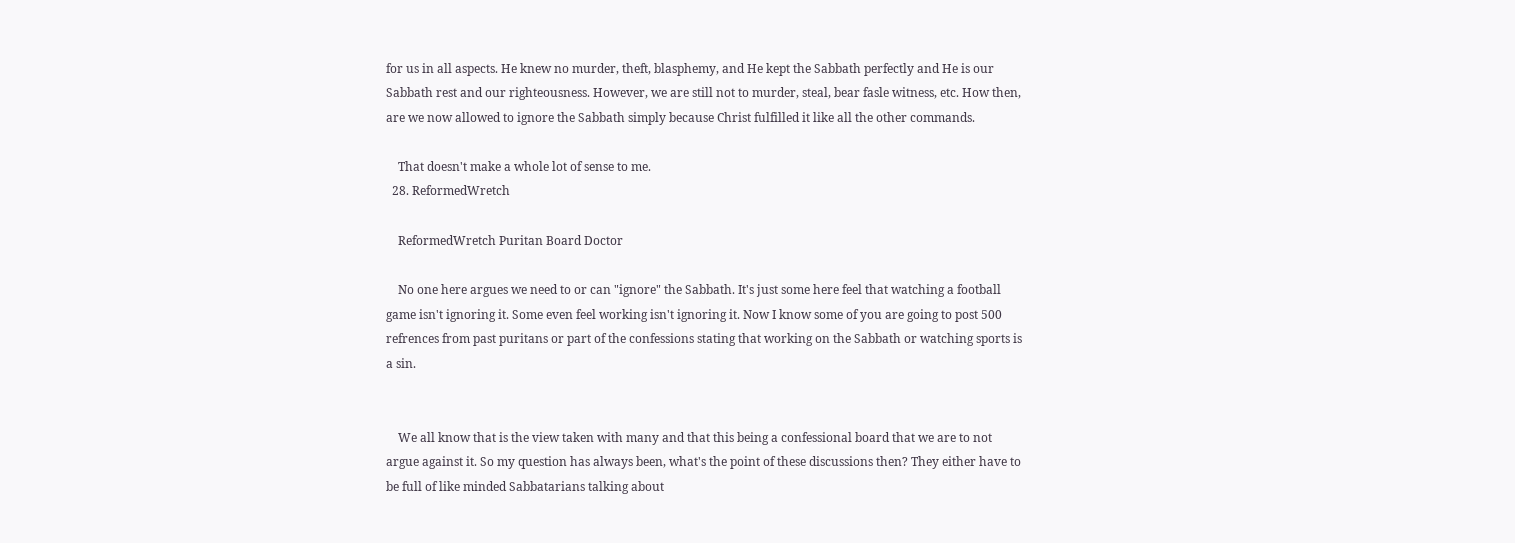for us in all aspects. He knew no murder, theft, blasphemy, and He kept the Sabbath perfectly and He is our Sabbath rest and our righteousness. However, we are still not to murder, steal, bear fasle witness, etc. How then, are we now allowed to ignore the Sabbath simply because Christ fulfilled it like all the other commands.

    That doesn't make a whole lot of sense to me.
  28. ReformedWretch

    ReformedWretch Puritan Board Doctor

    No one here argues we need to or can "ignore" the Sabbath. It's just some here feel that watching a football game isn't ignoring it. Some even feel working isn't ignoring it. Now I know some of you are going to post 500 refrences from past puritans or part of the confessions stating that working on the Sabbath or watching sports is a sin.


    We all know that is the view taken with many and that this being a confessional board that we are to not argue against it. So my question has always been, what's the point of these discussions then? They either have to be full of like minded Sabbatarians talking about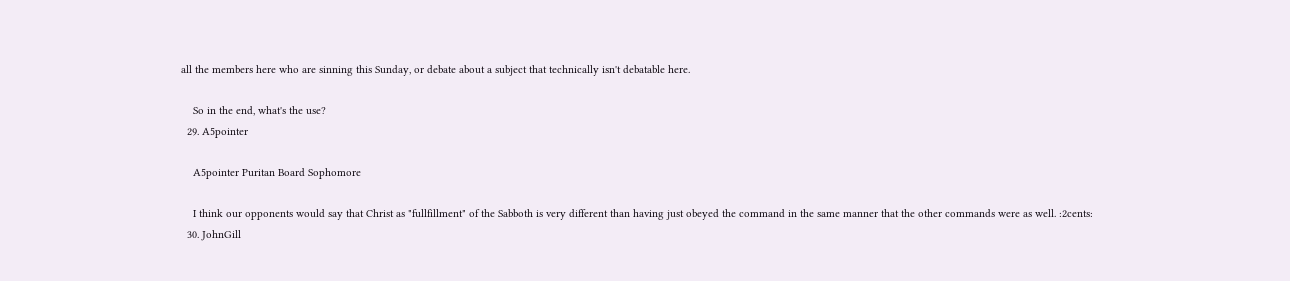all the members here who are sinning this Sunday, or debate about a subject that technically isn't debatable here.

    So in the end, what's the use?
  29. A5pointer

    A5pointer Puritan Board Sophomore

    I think our opponents would say that Christ as "fullfillment" of the Sabboth is very different than having just obeyed the command in the same manner that the other commands were as well. :2cents:
  30. JohnGill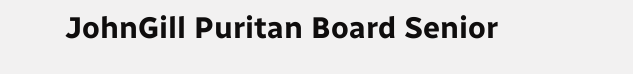JohnGill Puritan Board Senior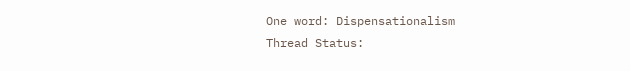One word: Dispensationalism
Thread Status: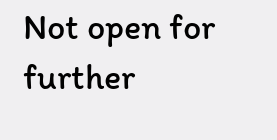Not open for further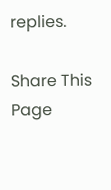replies.

Share This Page